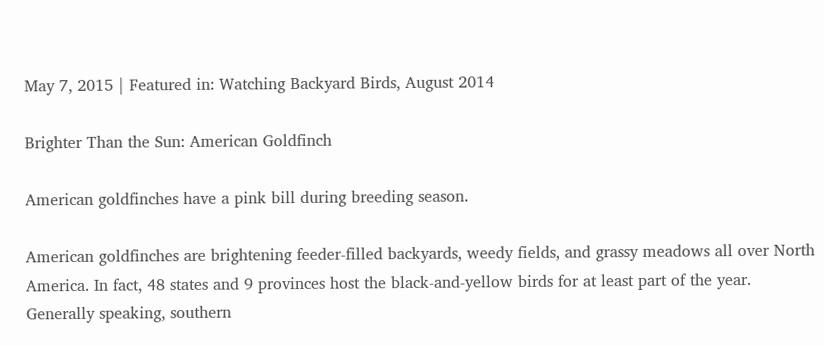May 7, 2015 | Featured in: Watching Backyard Birds, August 2014

Brighter Than the Sun: American Goldfinch

American goldfinches have a pink bill during breeding season.

American goldfinches are brightening feeder-filled backyards, weedy fields, and grassy meadows all over North America. In fact, 48 states and 9 provinces host the black-and-yellow birds for at least part of the year. Generally speaking, southern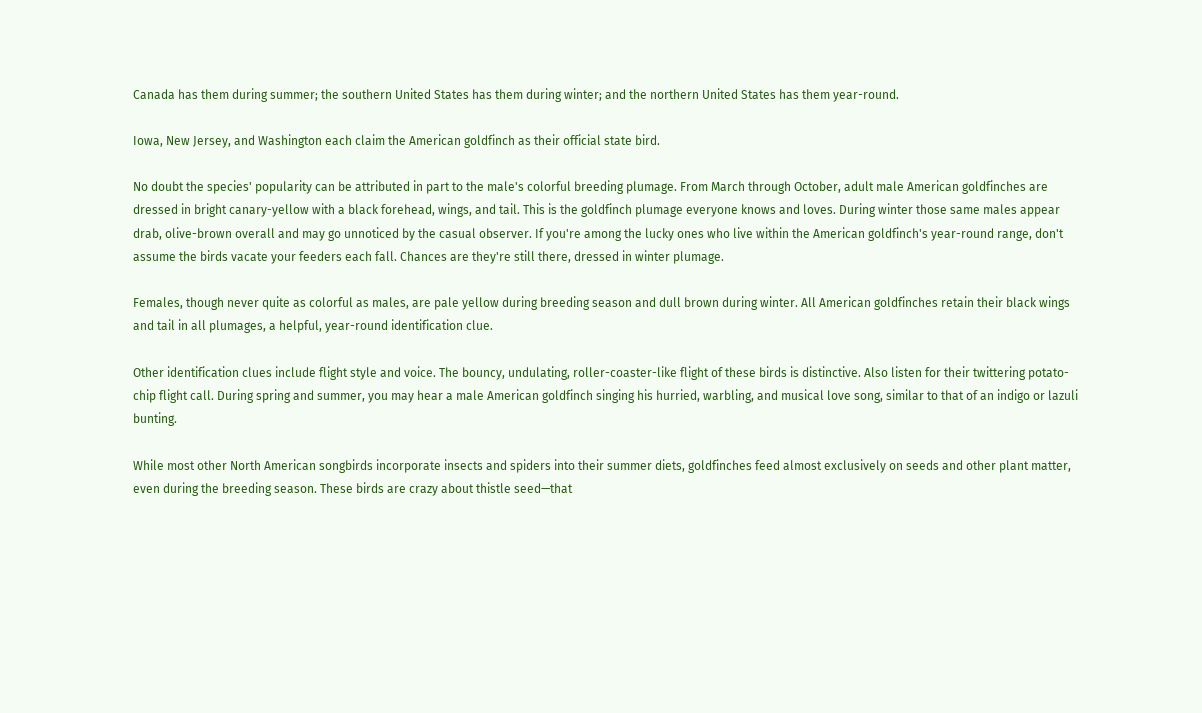Canada has them during summer; the southern United States has them during winter; and the northern United States has them year-round.

Iowa, New Jersey, and Washington each claim the American goldfinch as their official state bird.

No doubt the species' popularity can be attributed in part to the male's colorful breeding plumage. From March through October, adult male American goldfinches are dressed in bright canary-yellow with a black forehead, wings, and tail. This is the goldfinch plumage everyone knows and loves. During winter those same males appear drab, olive-brown overall and may go unnoticed by the casual observer. If you're among the lucky ones who live within the American goldfinch's year-round range, don't assume the birds vacate your feeders each fall. Chances are they're still there, dressed in winter plumage.

Females, though never quite as colorful as males, are pale yellow during breeding season and dull brown during winter. All American goldfinches retain their black wings and tail in all plumages, a helpful, year-round identification clue.

Other identification clues include flight style and voice. The bouncy, undulating, roller-coaster-like flight of these birds is distinctive. Also listen for their twittering potato-chip flight call. During spring and summer, you may hear a male American goldfinch singing his hurried, warbling, and musical love song, similar to that of an indigo or lazuli bunting.

While most other North American songbirds incorporate insects and spiders into their summer diets, goldfinches feed almost exclusively on seeds and other plant matter, even during the breeding season. These birds are crazy about thistle seed—that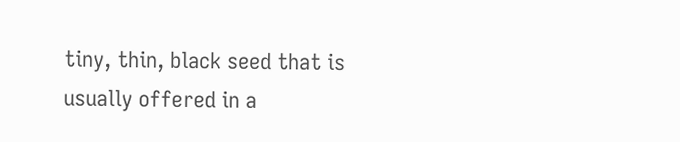tiny, thin, black seed that is usually offered in a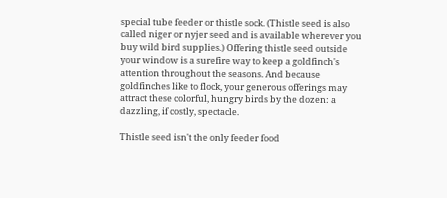special tube feeder or thistle sock. (Thistle seed is also called niger or nyjer seed and is available wherever you buy wild bird supplies.) Offering thistle seed outside your window is a surefire way to keep a goldfinch's attention throughout the seasons. And because goldfinches like to flock, your generous offerings may attract these colorful, hungry birds by the dozen: a dazzling, if costly, spectacle.

Thistle seed isn't the only feeder food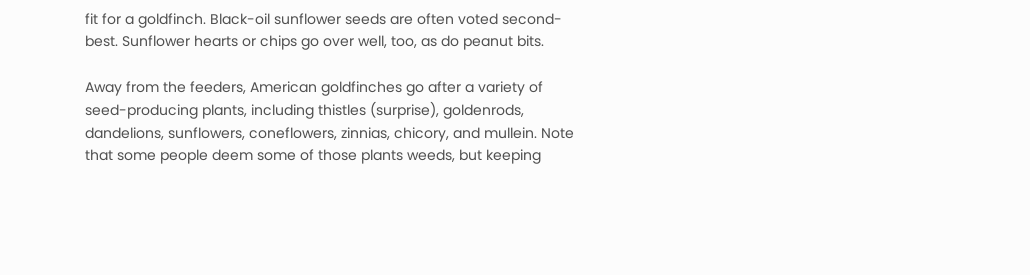fit for a goldfinch. Black-oil sunflower seeds are often voted second-best. Sunflower hearts or chips go over well, too, as do peanut bits.

Away from the feeders, American goldfinches go after a variety of seed-producing plants, including thistles (surprise), goldenrods, dandelions, sunflowers, coneflowers, zinnias, chicory, and mullein. Note that some people deem some of those plants weeds, but keeping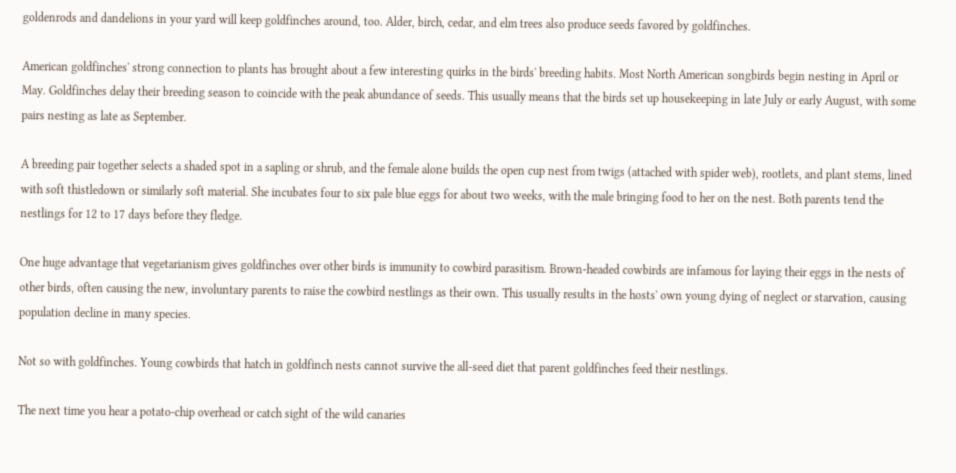goldenrods and dandelions in your yard will keep goldfinches around, too. Alder, birch, cedar, and elm trees also produce seeds favored by goldfinches.

American goldfinches' strong connection to plants has brought about a few interesting quirks in the birds' breeding habits. Most North American songbirds begin nesting in April or May. Goldfinches delay their breeding season to coincide with the peak abundance of seeds. This usually means that the birds set up housekeeping in late July or early August, with some pairs nesting as late as September.

A breeding pair together selects a shaded spot in a sapling or shrub, and the female alone builds the open cup nest from twigs (attached with spider web), rootlets, and plant stems, lined with soft thistledown or similarly soft material. She incubates four to six pale blue eggs for about two weeks, with the male bringing food to her on the nest. Both parents tend the nestlings for 12 to 17 days before they fledge.

One huge advantage that vegetarianism gives goldfinches over other birds is immunity to cowbird parasitism. Brown-headed cowbirds are infamous for laying their eggs in the nests of other birds, often causing the new, involuntary parents to raise the cowbird nestlings as their own. This usually results in the hosts' own young dying of neglect or starvation, causing population decline in many species.

Not so with goldfinches. Young cowbirds that hatch in goldfinch nests cannot survive the all-seed diet that parent goldfinches feed their nestlings.

The next time you hear a potato-chip overhead or catch sight of the wild canaries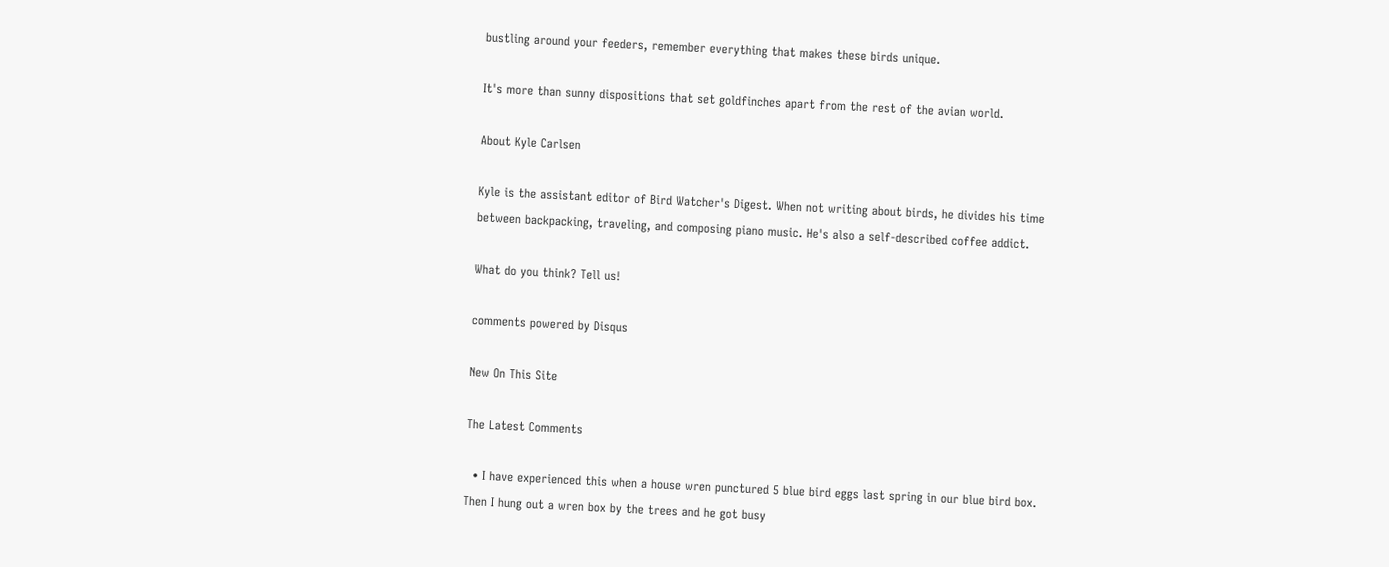bustling around your feeders, remember everything that makes these birds unique.

It's more than sunny dispositions that set goldfinches apart from the rest of the avian world.

About Kyle Carlsen

Kyle is the assistant editor of Bird Watcher's Digest. When not writing about birds, he divides his time between backpacking, traveling, and composing piano music. He's also a self-described coffee addict.

What do you think? Tell us!

comments powered by Disqus

New On This Site

The Latest Comments

  • I have experienced this when a house wren punctured 5 blue bird eggs last spring in our blue bird box. Then I hung out a wren box by the trees and he got busy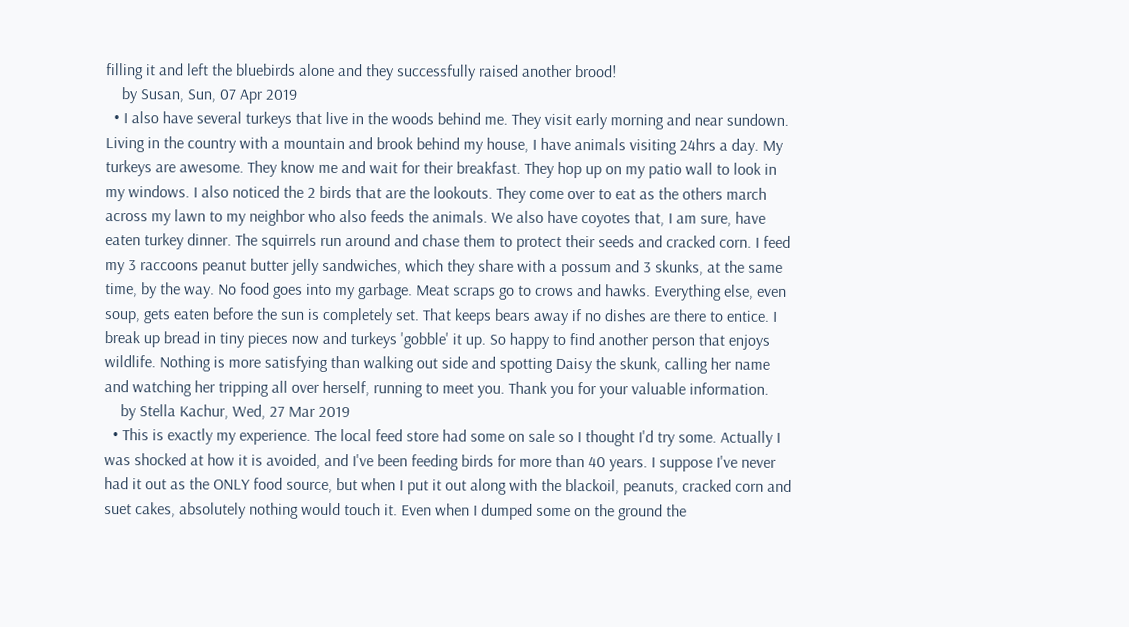filling it and left the bluebirds alone and they successfully raised another brood!
    by Susan, Sun, 07 Apr 2019
  • I also have several turkeys that live in the woods behind me. They visit early morning and near sundown. Living in the country with a mountain and brook behind my house, I have animals visiting 24hrs a day. My turkeys are awesome. They know me and wait for their breakfast. They hop up on my patio wall to look in my windows. I also noticed the 2 birds that are the lookouts. They come over to eat as the others march across my lawn to my neighbor who also feeds the animals. We also have coyotes that, I am sure, have eaten turkey dinner. The squirrels run around and chase them to protect their seeds and cracked corn. I feed my 3 raccoons peanut butter jelly sandwiches, which they share with a possum and 3 skunks, at the same time, by the way. No food goes into my garbage. Meat scraps go to crows and hawks. Everything else, even soup, gets eaten before the sun is completely set. That keeps bears away if no dishes are there to entice. I break up bread in tiny pieces now and turkeys 'gobble' it up. So happy to find another person that enjoys wildlife. Nothing is more satisfying than walking out side and spotting Daisy the skunk, calling her name and watching her tripping all over herself, running to meet you. Thank you for your valuable information.
    by Stella Kachur, Wed, 27 Mar 2019
  • This is exactly my experience. The local feed store had some on sale so I thought I'd try some. Actually I was shocked at how it is avoided, and I've been feeding birds for more than 40 years. I suppose I've never had it out as the ONLY food source, but when I put it out along with the blackoil, peanuts, cracked corn and suet cakes, absolutely nothing would touch it. Even when I dumped some on the ground the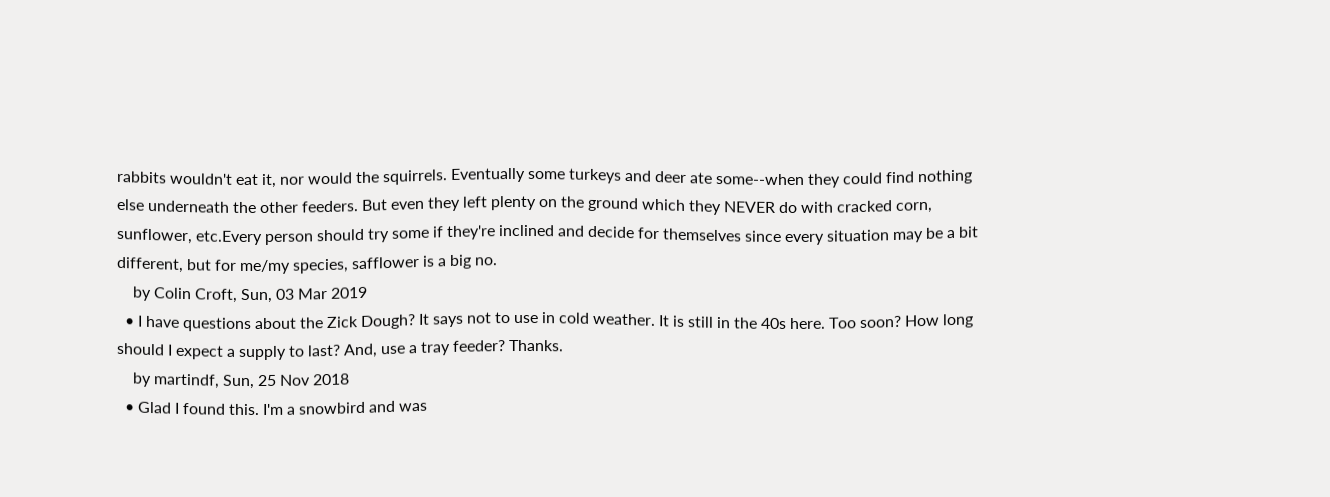rabbits wouldn't eat it, nor would the squirrels. Eventually some turkeys and deer ate some--when they could find nothing else underneath the other feeders. But even they left plenty on the ground which they NEVER do with cracked corn, sunflower, etc.Every person should try some if they're inclined and decide for themselves since every situation may be a bit different, but for me/my species, safflower is a big no.
    by Colin Croft, Sun, 03 Mar 2019
  • I have questions about the Zick Dough? It says not to use in cold weather. It is still in the 40s here. Too soon? How long should I expect a supply to last? And, use a tray feeder? Thanks.
    by martindf, Sun, 25 Nov 2018
  • Glad I found this. I'm a snowbird and was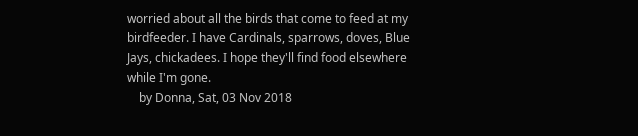worried about all the birds that come to feed at my birdfeeder. I have Cardinals, sparrows, doves, Blue Jays, chickadees. I hope they'll find food elsewhere while I'm gone.
    by Donna, Sat, 03 Nov 2018